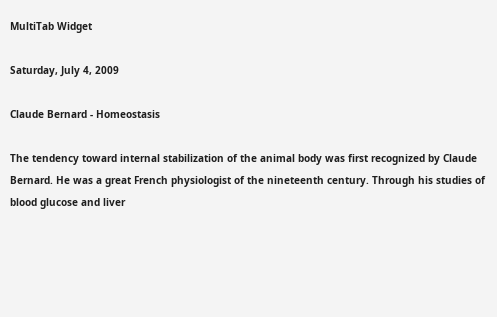MultiTab Widget

Saturday, July 4, 2009

Claude Bernard - Homeostasis

The tendency toward internal stabilization of the animal body was first recognized by Claude Bernard. He was a great French physiologist of the nineteenth century. Through his studies of blood glucose and liver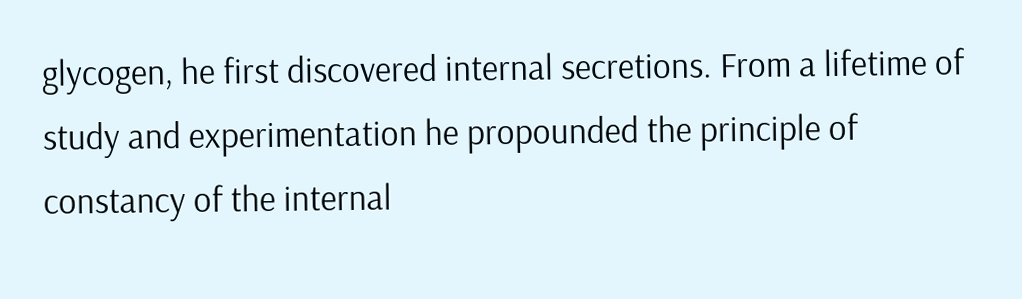glycogen, he first discovered internal secretions. From a lifetime of study and experimentation he propounded the principle of constancy of the internal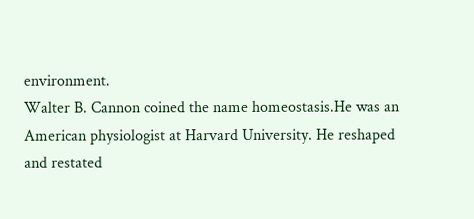environment.
Walter B. Cannon coined the name homeostasis.He was an American physiologist at Harvard University. He reshaped and restated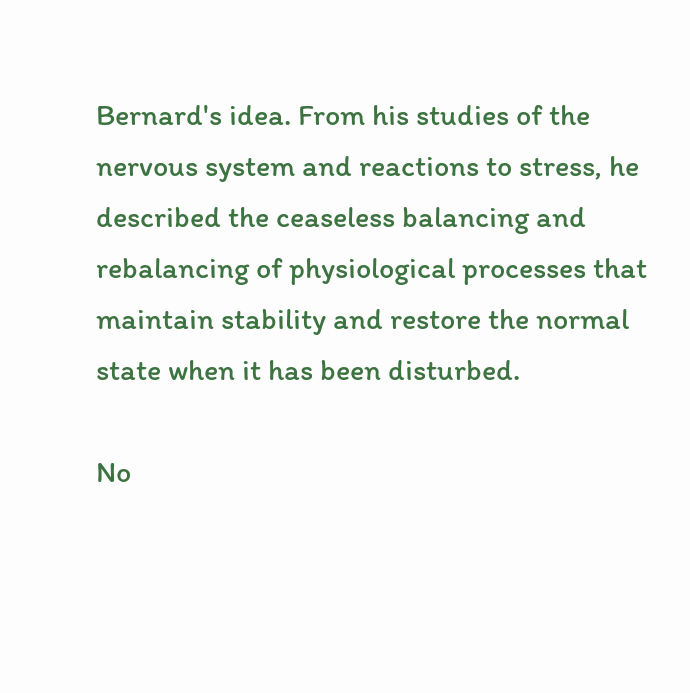Bernard's idea. From his studies of the nervous system and reactions to stress, he described the ceaseless balancing and rebalancing of physiological processes that maintain stability and restore the normal state when it has been disturbed.

No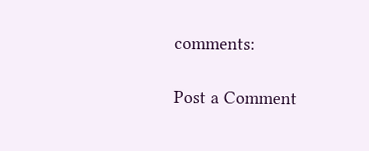comments:

Post a Comment